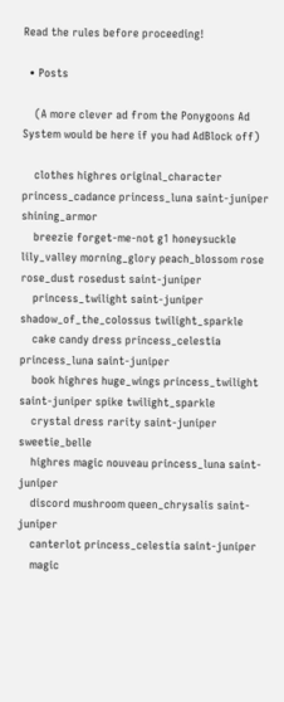Read the rules before proceeding!

  • Posts

    (A more clever ad from the Ponygoons Ad System would be here if you had AdBlock off)

    clothes highres original_character princess_cadance princess_luna saint-juniper shining_armor
    breezie forget-me-not g1 honeysuckle lily_valley morning_glory peach_blossom rose rose_dust rosedust saint-juniper
    princess_twilight saint-juniper shadow_of_the_colossus twilight_sparkle
    cake candy dress princess_celestia princess_luna saint-juniper
    book highres huge_wings princess_twilight saint-juniper spike twilight_sparkle
    crystal dress rarity saint-juniper sweetie_belle
    highres magic nouveau princess_luna saint-juniper
    discord mushroom queen_chrysalis saint-juniper
    canterlot princess_celestia saint-juniper
    magic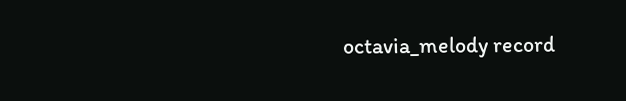octavia_melody record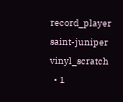record_player saint-juniper vinyl_scratch
  • 1